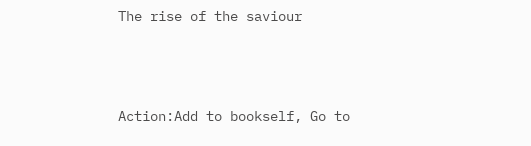The rise of the saviour



Action:Add to bookself, Go to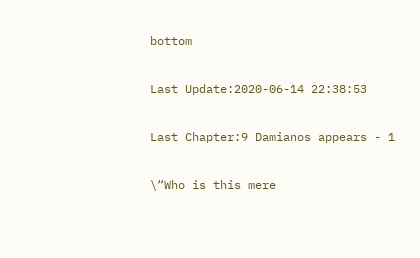bottom

Last Update:2020-06-14 22:38:53

Last Chapter:9 Damianos appears - 1

\“Who is this mere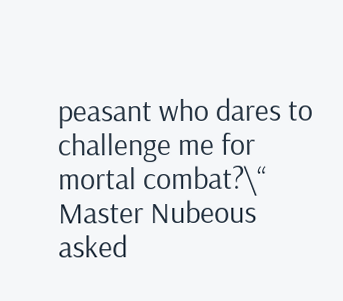peasant who dares to challenge me for mortal combat?\“ Master Nubeous asked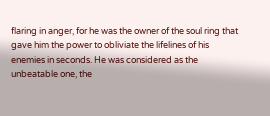flaring in anger, for he was the owner of the soul ring that gave him the power to obliviate the lifelines of his enemies in seconds. He was considered as the unbeatable one, the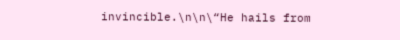invincible.\n\n\“He hails from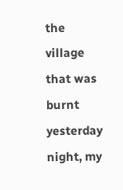the village that was burnt yesterday night, my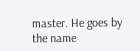master. He goes by the name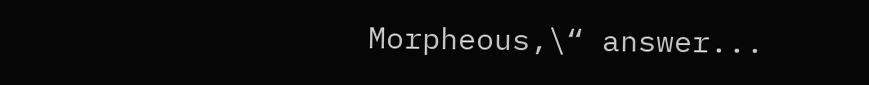Morpheous,\“ answer...